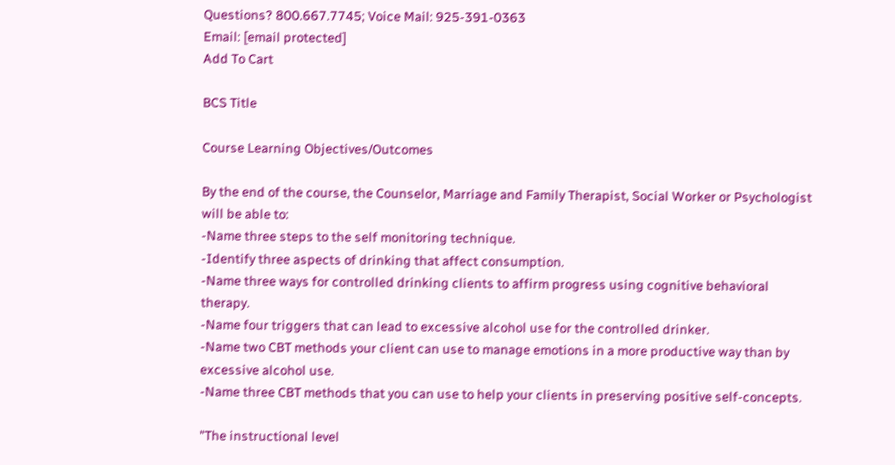Questions? 800.667.7745; Voice Mail: 925-391-0363
Email: [email protected]
Add To Cart

BCS Title

Course Learning Objectives/Outcomes

By the end of the course, the Counselor, Marriage and Family Therapist, Social Worker or Psychologist will be able to:
-Name three steps to the self monitoring technique.
-Identify three aspects of drinking that affect consumption.
-Name three ways for controlled drinking clients to affirm progress using cognitive behavioral therapy.
-Name four triggers that can lead to excessive alcohol use for the controlled drinker.
-Name two CBT methods your client can use to manage emotions in a more productive way than by excessive alcohol use.
-Name three CBT methods that you can use to help your clients in preserving positive self-concepts.

"The instructional level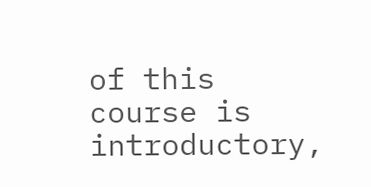of this course is introductory,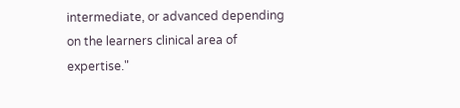intermediate, or advanced depending on the learners clinical area of expertise."